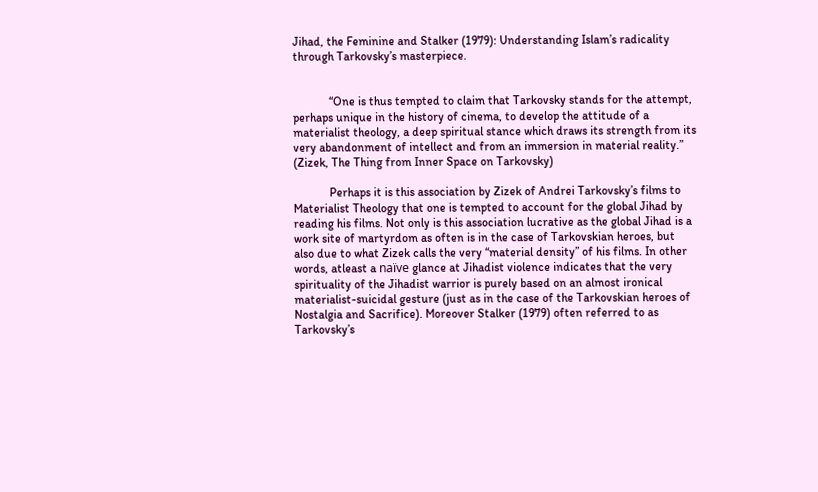Jihad, the Feminine and Stalker (1979): Understanding Islam’s radicality through Tarkovsky’s masterpiece.


            “One is thus tempted to claim that Tarkovsky stands for the attempt, perhaps unique in the history of cinema, to develop the attitude of a materialist theology, a deep spiritual stance which draws its strength from its very abandonment of intellect and from an immersion in material reality.” (Zizek, The Thing from Inner Space on Tarkovsky)

            Perhaps it is this association by Zizek of Andrei Tarkovsky’s films to Materialist Theology that one is tempted to account for the global Jihad by reading his films. Not only is this association lucrative as the global Jihad is a work site of martyrdom as often is in the case of Tarkovskian heroes, but also due to what Zizek calls the very “material density” of his films. In other words, atleast a naïve glance at Jihadist violence indicates that the very spirituality of the Jihadist warrior is purely based on an almost ironical materialist-suicidal gesture (just as in the case of the Tarkovskian heroes of Nostalgia and Sacrifice). Moreover Stalker (1979) often referred to as Tarkovsky’s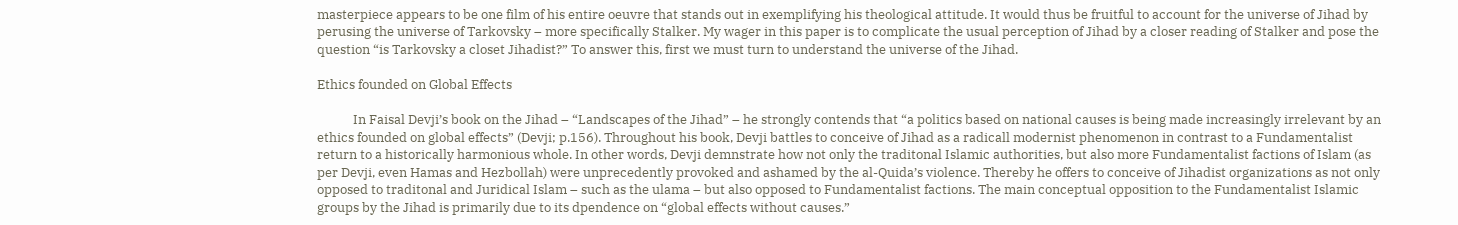masterpiece appears to be one film of his entire oeuvre that stands out in exemplifying his theological attitude. It would thus be fruitful to account for the universe of Jihad by perusing the universe of Tarkovsky – more specifically Stalker. My wager in this paper is to complicate the usual perception of Jihad by a closer reading of Stalker and pose the question “is Tarkovsky a closet Jihadist?” To answer this, first we must turn to understand the universe of the Jihad.

Ethics founded on Global Effects

            In Faisal Devji’s book on the Jihad – “Landscapes of the Jihad” – he strongly contends that “a politics based on national causes is being made increasingly irrelevant by an ethics founded on global effects” (Devji; p.156). Throughout his book, Devji battles to conceive of Jihad as a radicall modernist phenomenon in contrast to a Fundamentalist return to a historically harmonious whole. In other words, Devji demnstrate how not only the traditonal Islamic authorities, but also more Fundamentalist factions of Islam (as per Devji, even Hamas and Hezbollah) were unprecedently provoked and ashamed by the al-Quida’s violence. Thereby he offers to conceive of Jihadist organizations as not only opposed to traditonal and Juridical Islam – such as the ulama – but also opposed to Fundamentalist factions. The main conceptual opposition to the Fundamentalist Islamic groups by the Jihad is primarily due to its dpendence on “global effects without causes.”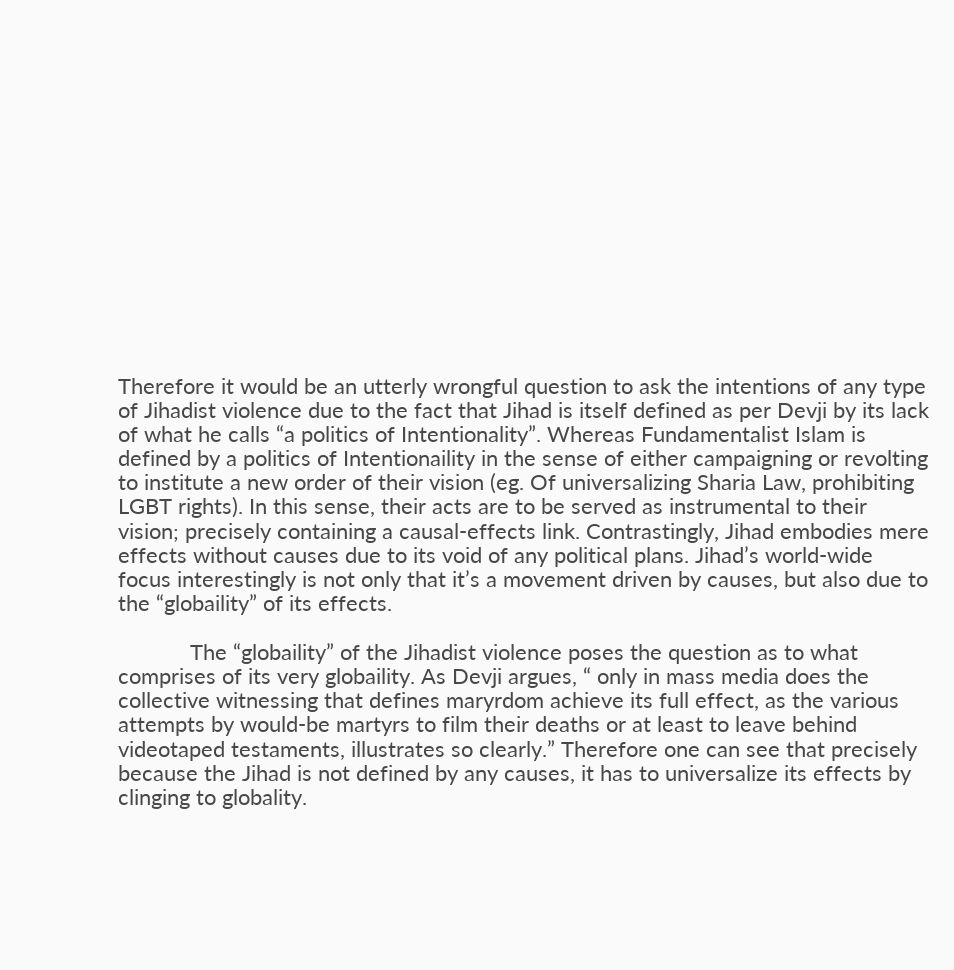Therefore it would be an utterly wrongful question to ask the intentions of any type of Jihadist violence due to the fact that Jihad is itself defined as per Devji by its lack of what he calls “a politics of Intentionality”. Whereas Fundamentalist Islam is defined by a politics of Intentionaility in the sense of either campaigning or revolting to institute a new order of their vision (eg. Of universalizing Sharia Law, prohibiting LGBT rights). In this sense, their acts are to be served as instrumental to their vision; precisely containing a causal-effects link. Contrastingly, Jihad embodies mere effects without causes due to its void of any political plans. Jihad’s world-wide focus interestingly is not only that it’s a movement driven by causes, but also due to the “globaility” of its effects.

            The “globaility” of the Jihadist violence poses the question as to what comprises of its very globaility. As Devji argues, “ only in mass media does the collective witnessing that defines maryrdom achieve its full effect, as the various attempts by would-be martyrs to film their deaths or at least to leave behind videotaped testaments, illustrates so clearly.” Therefore one can see that precisely because the Jihad is not defined by any causes, it has to universalize its effects by clinging to globality.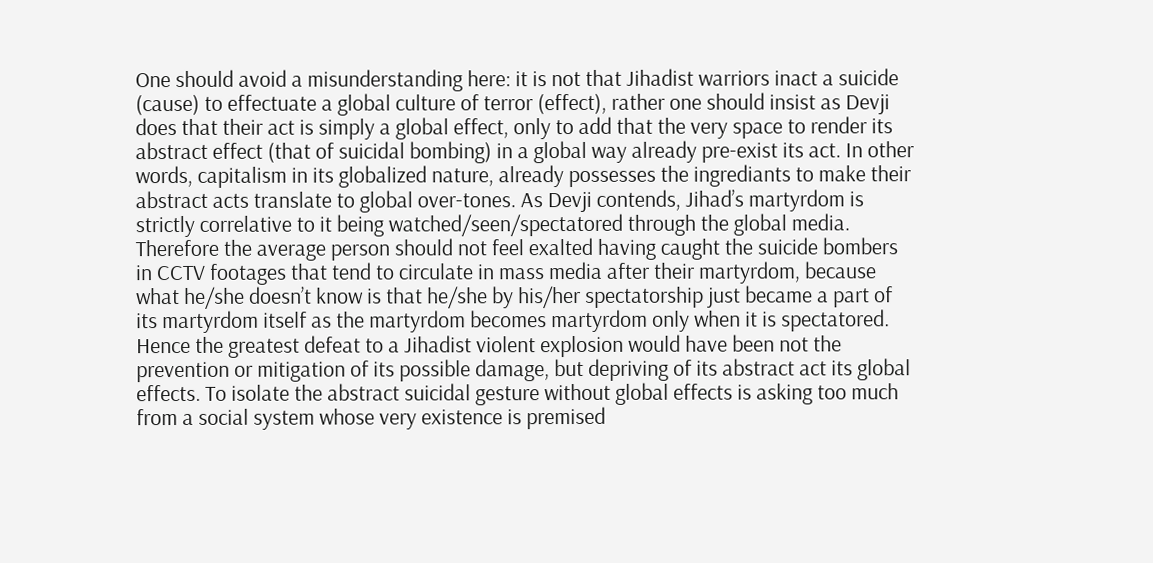One should avoid a misunderstanding here: it is not that Jihadist warriors inact a suicide (cause) to effectuate a global culture of terror (effect), rather one should insist as Devji does that their act is simply a global effect, only to add that the very space to render its abstract effect (that of suicidal bombing) in a global way already pre-exist its act. In other words, capitalism in its globalized nature, already possesses the ingrediants to make their abstract acts translate to global over-tones. As Devji contends, Jihad’s martyrdom is strictly correlative to it being watched/seen/spectatored through the global media. Therefore the average person should not feel exalted having caught the suicide bombers in CCTV footages that tend to circulate in mass media after their martyrdom, because what he/she doesn’t know is that he/she by his/her spectatorship just became a part of its martyrdom itself as the martyrdom becomes martyrdom only when it is spectatored. Hence the greatest defeat to a Jihadist violent explosion would have been not the prevention or mitigation of its possible damage, but depriving of its abstract act its global effects. To isolate the abstract suicidal gesture without global effects is asking too much from a social system whose very existence is premised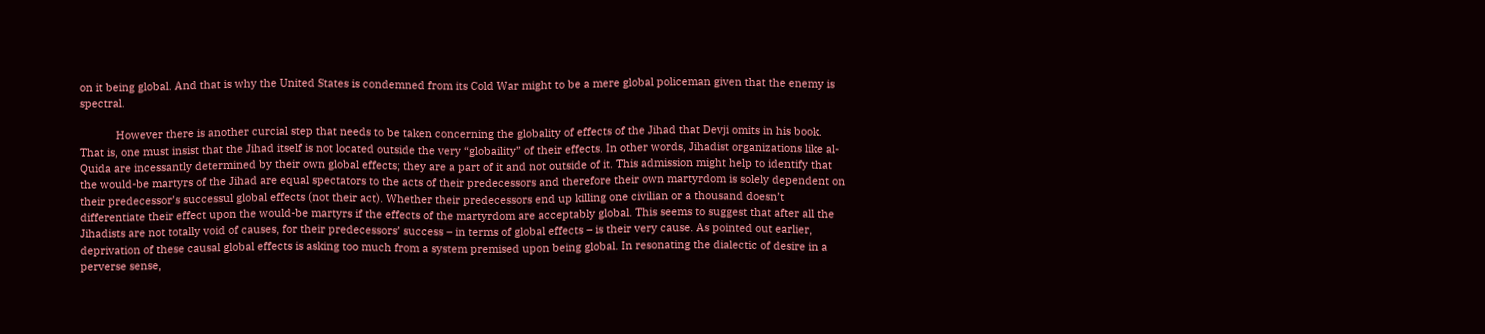on it being global. And that is why the United States is condemned from its Cold War might to be a mere global policeman given that the enemy is spectral.

            However there is another curcial step that needs to be taken concerning the globality of effects of the Jihad that Devji omits in his book. That is, one must insist that the Jihad itself is not located outside the very “globaility” of their effects. In other words, Jihadist organizations like al-Quida are incessantly determined by their own global effects; they are a part of it and not outside of it. This admission might help to identify that the would-be martyrs of the Jihad are equal spectators to the acts of their predecessors and therefore their own martyrdom is solely dependent on their predecessor’s successul global effects (not their act). Whether their predecessors end up killing one civilian or a thousand doesn’t differentiate their effect upon the would-be martyrs if the effects of the martyrdom are acceptably global. This seems to suggest that after all the Jihadists are not totally void of causes, for their predecessors’ success – in terms of global effects – is their very cause. As pointed out earlier, deprivation of these causal global effects is asking too much from a system premised upon being global. In resonating the dialectic of desire in a perverse sense,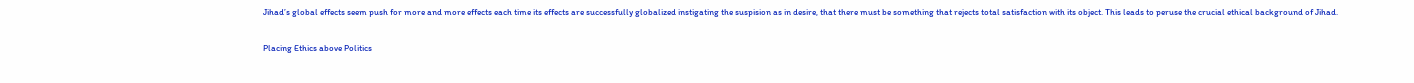Jihad’s global effects seem push for more and more effects each time its effects are successfully globalized instigating the suspision as in desire, that there must be something that rejects total satisfaction with its object. This leads to peruse the crucial ethical background of Jihad.

Placing Ethics above Politics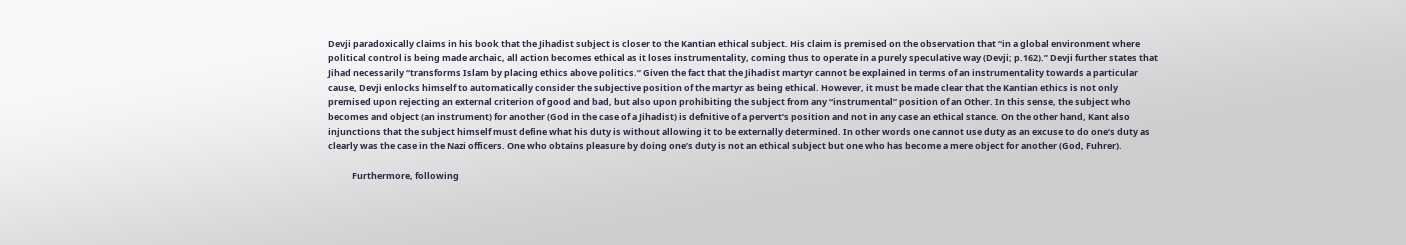Devji paradoxically claims in his book that the Jihadist subject is closer to the Kantian ethical subject. His claim is premised on the observation that “in a global environment where political control is being made archaic, all action becomes ethical as it loses instrumentality, coming thus to operate in a purely speculative way (Devji; p.162).” Devji further states that Jihad necessarily “transforms Islam by placing ethics above politics.” Given the fact that the Jihadist martyr cannot be explained in terms of an instrumentality towards a particular cause, Devji enlocks himself to automatically consider the subjective position of the martyr as being ethical. However, it must be made clear that the Kantian ethics is not only premised upon rejecting an external criterion of good and bad, but also upon prohibiting the subject from any “instrumental” position of an Other. In this sense, the subject who becomes and object (an instrument) for another (God in the case of a Jihadist) is defnitive of a pervert’s position and not in any case an ethical stance. On the other hand, Kant also injunctions that the subject himself must define what his duty is without allowing it to be externally determined. In other words one cannot use duty as an excuse to do one’s duty as clearly was the case in the Nazi officers. One who obtains pleasure by doing one’s duty is not an ethical subject but one who has become a mere object for another (God, Fuhrer).

            Furthermore, following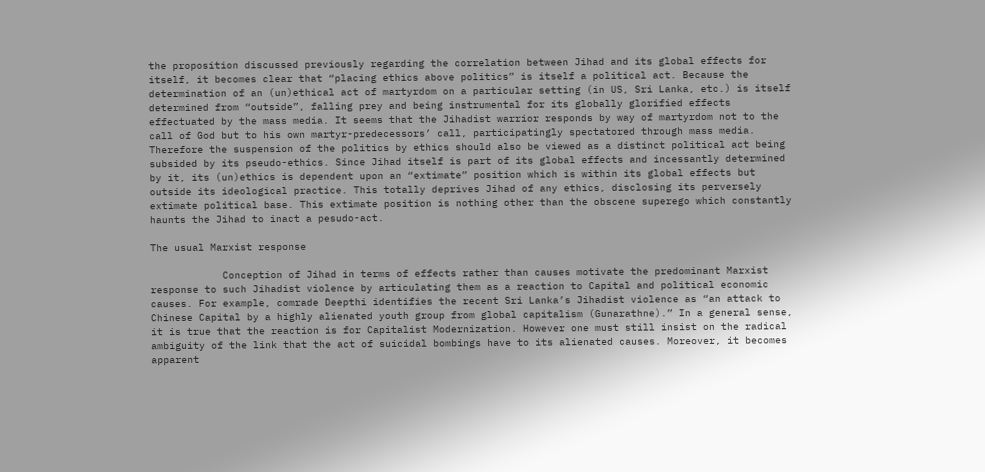the proposition discussed previously regarding the correlation between Jihad and its global effects for itself, it becomes clear that “placing ethics above politics” is itself a political act. Because the determination of an (un)ethical act of martyrdom on a particular setting (in US, Sri Lanka, etc.) is itself determined from “outside”, falling prey and being instrumental for its globally glorified effects effectuated by the mass media. It seems that the Jihadist warrior responds by way of martyrdom not to the call of God but to his own martyr-predecessors’ call, participatingly spectatored through mass media. Therefore the suspension of the politics by ethics should also be viewed as a distinct political act being subsided by its pseudo-ethics. Since Jihad itself is part of its global effects and incessantly determined by it, its (un)ethics is dependent upon an “extimate” position which is within its global effects but outside its ideological practice. This totally deprives Jihad of any ethics, disclosing its perversely extimate political base. This extimate position is nothing other than the obscene superego which constantly haunts the Jihad to inact a pesudo-act.

The usual Marxist response

            Conception of Jihad in terms of effects rather than causes motivate the predominant Marxist response to such Jihadist violence by articulating them as a reaction to Capital and political economic causes. For example, comrade Deepthi identifies the recent Sri Lanka’s Jihadist violence as “an attack to Chinese Capital by a highly alienated youth group from global capitalism (Gunarathne).” In a general sense, it is true that the reaction is for Capitalist Modernization. However one must still insist on the radical ambiguity of the link that the act of suicidal bombings have to its alienated causes. Moreover, it becomes apparent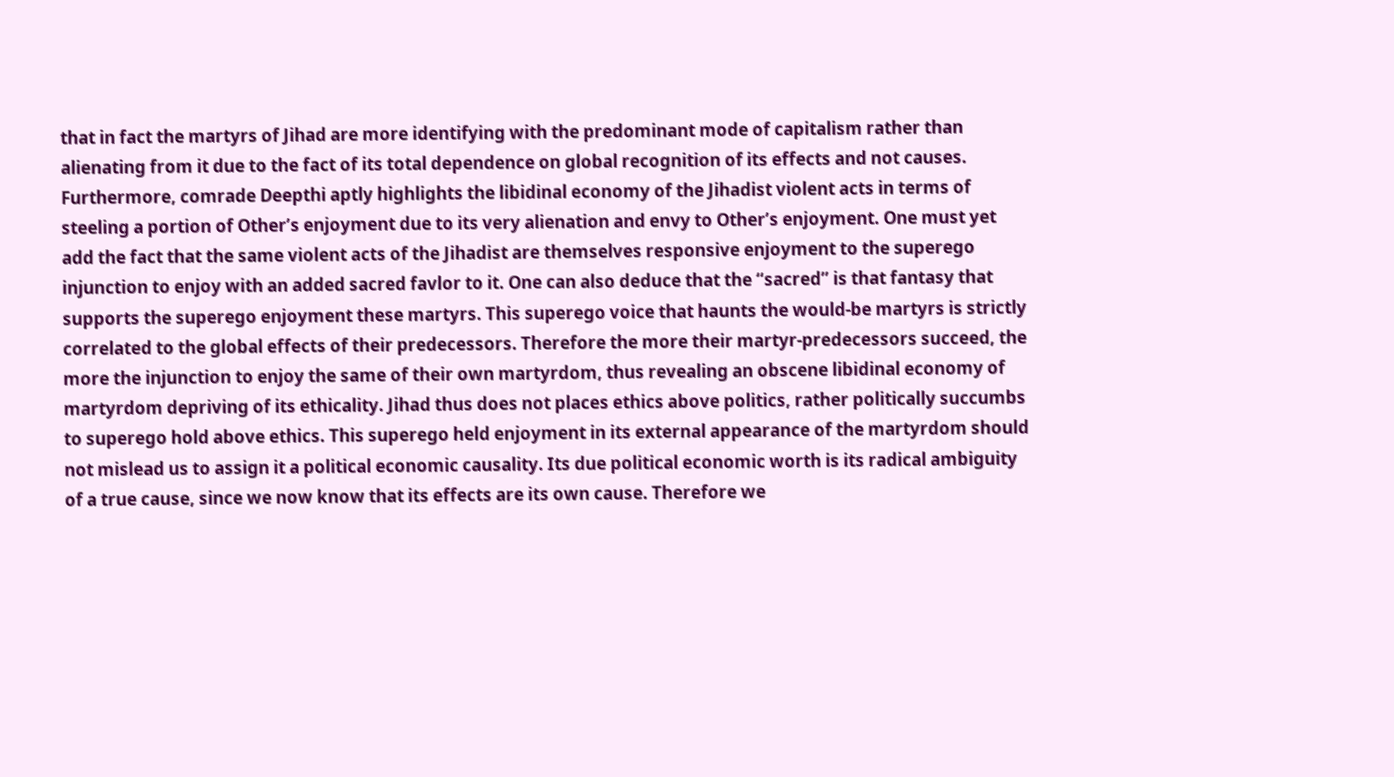that in fact the martyrs of Jihad are more identifying with the predominant mode of capitalism rather than alienating from it due to the fact of its total dependence on global recognition of its effects and not causes. Furthermore, comrade Deepthi aptly highlights the libidinal economy of the Jihadist violent acts in terms of steeling a portion of Other’s enjoyment due to its very alienation and envy to Other’s enjoyment. One must yet add the fact that the same violent acts of the Jihadist are themselves responsive enjoyment to the superego injunction to enjoy with an added sacred favlor to it. One can also deduce that the “sacred” is that fantasy that supports the superego enjoyment these martyrs. This superego voice that haunts the would-be martyrs is strictly correlated to the global effects of their predecessors. Therefore the more their martyr-predecessors succeed, the more the injunction to enjoy the same of their own martyrdom, thus revealing an obscene libidinal economy of martyrdom depriving of its ethicality. Jihad thus does not places ethics above politics, rather politically succumbs to superego hold above ethics. This superego held enjoyment in its external appearance of the martyrdom should not mislead us to assign it a political economic causality. Its due political economic worth is its radical ambiguity of a true cause, since we now know that its effects are its own cause. Therefore we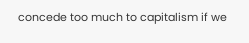concede too much to capitalism if we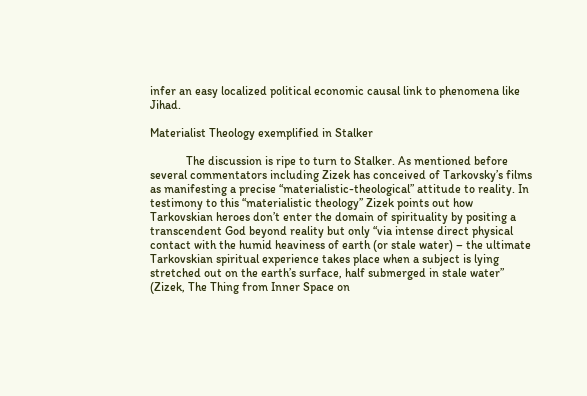infer an easy localized political economic causal link to phenomena like Jihad.

Materialist Theology exemplified in Stalker

            The discussion is ripe to turn to Stalker. As mentioned before several commentators including Zizek has conceived of Tarkovsky’s films as manifesting a precise “materialistic-theological” attitude to reality. In testimony to this “materialistic theology” Zizek points out how Tarkovskian heroes don’t enter the domain of spirituality by positing a transcendent God beyond reality but only “via intense direct physical contact with the humid heaviness of earth (or stale water) – the ultimate Tarkovskian spiritual experience takes place when a subject is lying stretched out on the earth’s surface, half submerged in stale water” (Zizek, The Thing from Inner Space on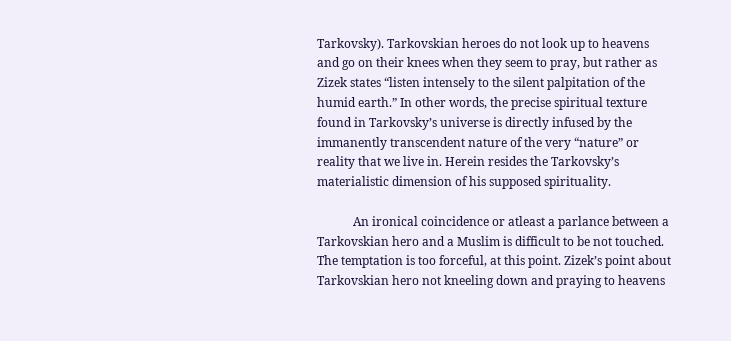Tarkovsky). Tarkovskian heroes do not look up to heavens and go on their knees when they seem to pray, but rather as Zizek states “listen intensely to the silent palpitation of the humid earth.” In other words, the precise spiritual texture found in Tarkovsky’s universe is directly infused by the immanently transcendent nature of the very “nature” or reality that we live in. Herein resides the Tarkovsky’s materialistic dimension of his supposed spirituality.

            An ironical coincidence or atleast a parlance between a Tarkovskian hero and a Muslim is difficult to be not touched. The temptation is too forceful, at this point. Zizek’s point about Tarkovskian hero not kneeling down and praying to heavens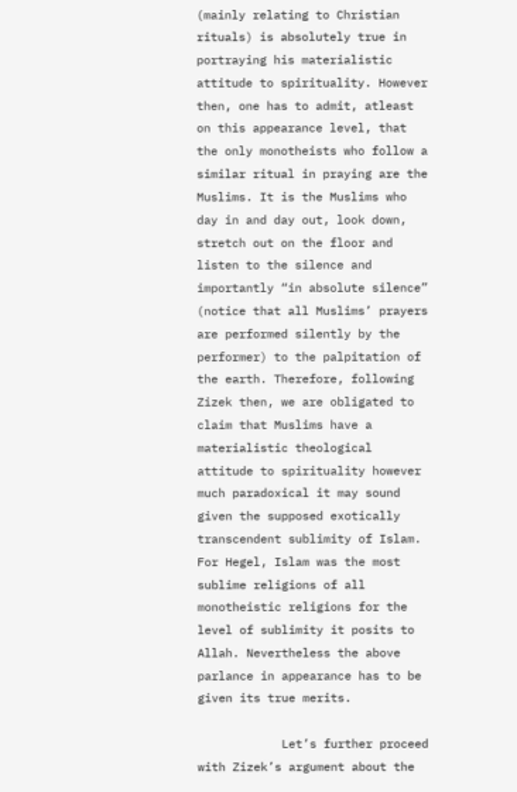(mainly relating to Christian rituals) is absolutely true in portraying his materialistic attitude to spirituality. However then, one has to admit, atleast on this appearance level, that the only monotheists who follow a similar ritual in praying are the Muslims. It is the Muslims who day in and day out, look down, stretch out on the floor and listen to the silence and importantly “in absolute silence” (notice that all Muslims’ prayers are performed silently by the performer) to the palpitation of the earth. Therefore, following Zizek then, we are obligated to claim that Muslims have a materialistic theological attitude to spirituality however much paradoxical it may sound given the supposed exotically transcendent sublimity of Islam. For Hegel, Islam was the most sublime religions of all monotheistic religions for the level of sublimity it posits to Allah. Nevertheless the above parlance in appearance has to be given its true merits.

            Let’s further proceed with Zizek’s argument about the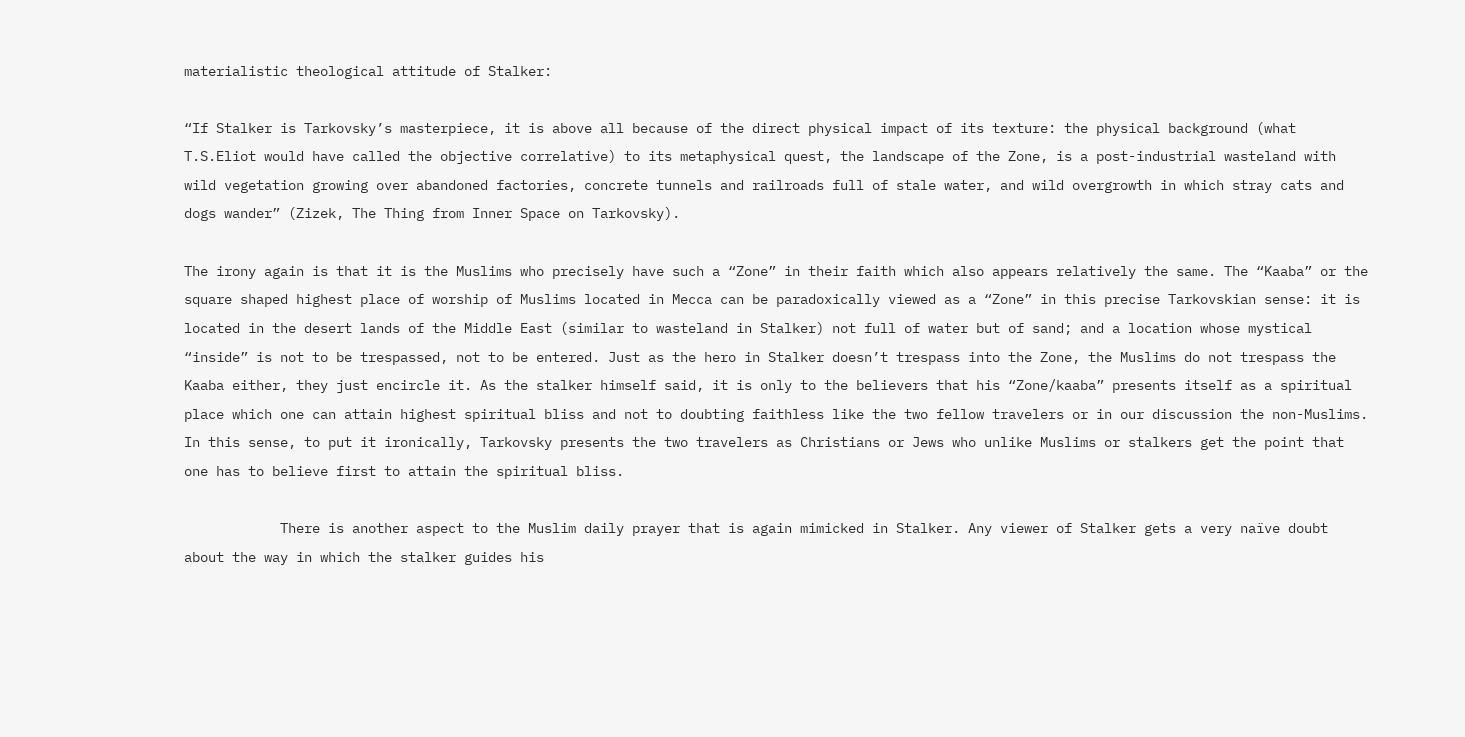materialistic theological attitude of Stalker:

“If Stalker is Tarkovsky’s masterpiece, it is above all because of the direct physical impact of its texture: the physical background (what T.S.Eliot would have called the objective correlative) to its metaphysical quest, the landscape of the Zone, is a post-industrial wasteland with wild vegetation growing over abandoned factories, concrete tunnels and railroads full of stale water, and wild overgrowth in which stray cats and dogs wander” (Zizek, The Thing from Inner Space on Tarkovsky).

The irony again is that it is the Muslims who precisely have such a “Zone” in their faith which also appears relatively the same. The “Kaaba” or the square shaped highest place of worship of Muslims located in Mecca can be paradoxically viewed as a “Zone” in this precise Tarkovskian sense: it is located in the desert lands of the Middle East (similar to wasteland in Stalker) not full of water but of sand; and a location whose mystical “inside” is not to be trespassed, not to be entered. Just as the hero in Stalker doesn’t trespass into the Zone, the Muslims do not trespass the Kaaba either, they just encircle it. As the stalker himself said, it is only to the believers that his “Zone/kaaba” presents itself as a spiritual place which one can attain highest spiritual bliss and not to doubting faithless like the two fellow travelers or in our discussion the non-Muslims. In this sense, to put it ironically, Tarkovsky presents the two travelers as Christians or Jews who unlike Muslims or stalkers get the point that one has to believe first to attain the spiritual bliss.

            There is another aspect to the Muslim daily prayer that is again mimicked in Stalker. Any viewer of Stalker gets a very naïve doubt about the way in which the stalker guides his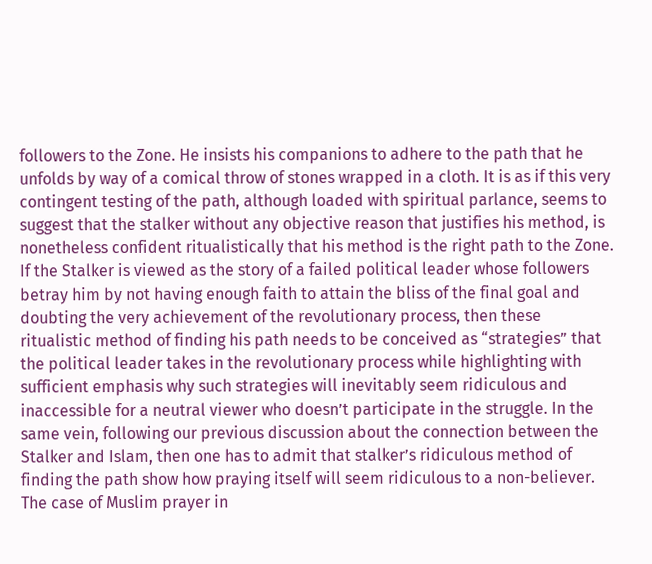followers to the Zone. He insists his companions to adhere to the path that he unfolds by way of a comical throw of stones wrapped in a cloth. It is as if this very contingent testing of the path, although loaded with spiritual parlance, seems to suggest that the stalker without any objective reason that justifies his method, is nonetheless confident ritualistically that his method is the right path to the Zone. If the Stalker is viewed as the story of a failed political leader whose followers betray him by not having enough faith to attain the bliss of the final goal and doubting the very achievement of the revolutionary process, then these ritualistic method of finding his path needs to be conceived as “strategies” that the political leader takes in the revolutionary process while highlighting with sufficient emphasis why such strategies will inevitably seem ridiculous and inaccessible for a neutral viewer who doesn’t participate in the struggle. In the same vein, following our previous discussion about the connection between the Stalker and Islam, then one has to admit that stalker’s ridiculous method of finding the path show how praying itself will seem ridiculous to a non-believer. The case of Muslim prayer in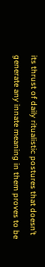its thrust of daily ritualistic postures that doesn’t generate any innate meaning in them proves to be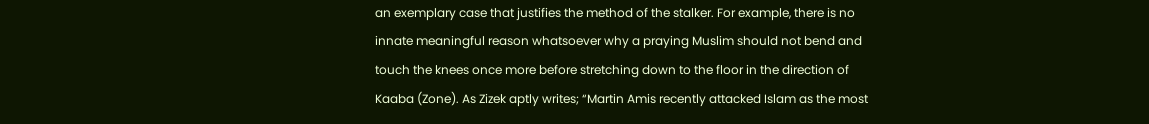an exemplary case that justifies the method of the stalker. For example, there is no innate meaningful reason whatsoever why a praying Muslim should not bend and touch the knees once more before stretching down to the floor in the direction of Kaaba (Zone). As Zizek aptly writes; “Martin Amis recently attacked Islam as the most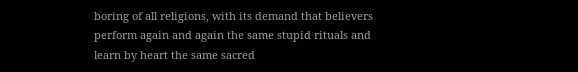boring of all religions, with its demand that believers perform again and again the same stupid rituals and learn by heart the same sacred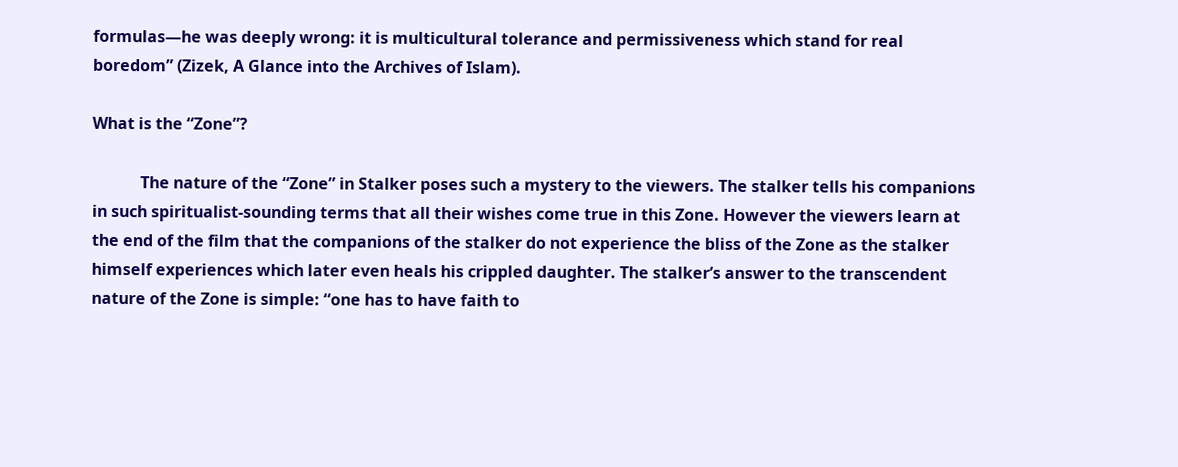formulas—he was deeply wrong: it is multicultural tolerance and permissiveness which stand for real boredom” (Zizek, A Glance into the Archives of Islam).

What is the “Zone”?

            The nature of the “Zone” in Stalker poses such a mystery to the viewers. The stalker tells his companions in such spiritualist-sounding terms that all their wishes come true in this Zone. However the viewers learn at the end of the film that the companions of the stalker do not experience the bliss of the Zone as the stalker himself experiences which later even heals his crippled daughter. The stalker’s answer to the transcendent nature of the Zone is simple: “one has to have faith to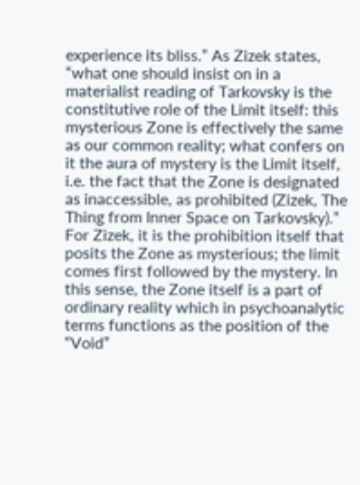experience its bliss.” As Zizek states, “what one should insist on in a materialist reading of Tarkovsky is the constitutive role of the Limit itself: this mysterious Zone is effectively the same as our common reality; what confers on it the aura of mystery is the Limit itself, i.e. the fact that the Zone is designated as inaccessible, as prohibited (Zizek, The Thing from Inner Space on Tarkovsky).” For Zizek, it is the prohibition itself that posits the Zone as mysterious; the limit comes first followed by the mystery. In this sense, the Zone itself is a part of ordinary reality which in psychoanalytic terms functions as the position of the “Void”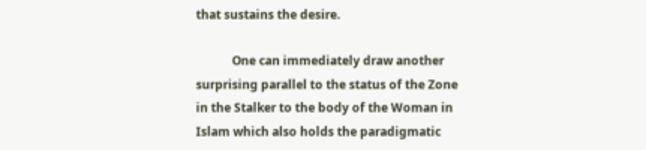that sustains the desire.

            One can immediately draw another surprising parallel to the status of the Zone in the Stalker to the body of the Woman in Islam which also holds the paradigmatic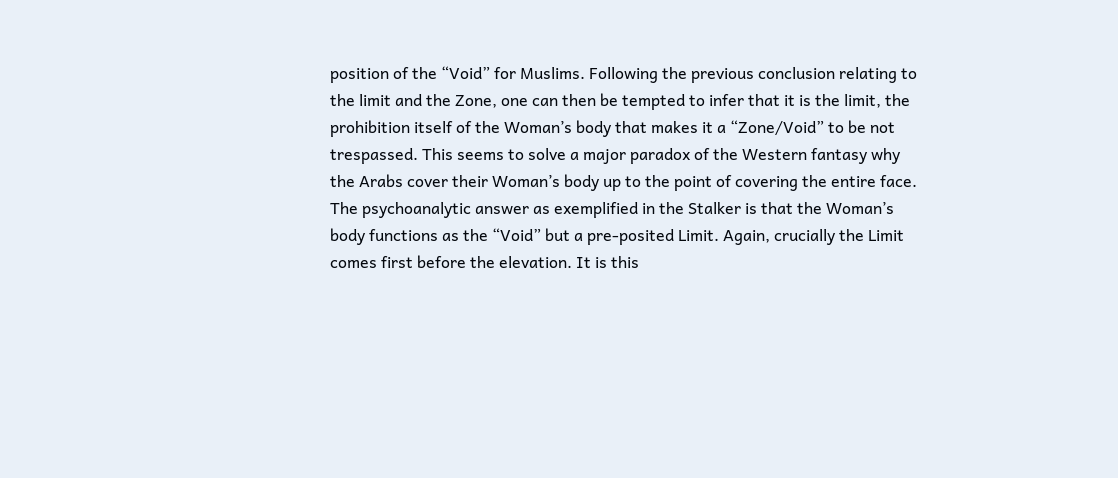position of the “Void” for Muslims. Following the previous conclusion relating to the limit and the Zone, one can then be tempted to infer that it is the limit, the prohibition itself of the Woman’s body that makes it a “Zone/Void” to be not trespassed. This seems to solve a major paradox of the Western fantasy why the Arabs cover their Woman’s body up to the point of covering the entire face. The psychoanalytic answer as exemplified in the Stalker is that the Woman’s body functions as the “Void” but a pre-posited Limit. Again, crucially the Limit comes first before the elevation. It is this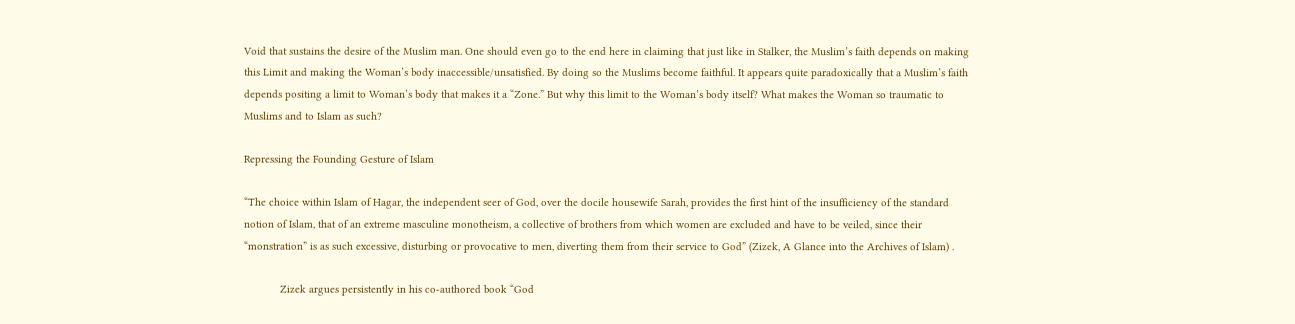Void that sustains the desire of the Muslim man. One should even go to the end here in claiming that just like in Stalker, the Muslim’s faith depends on making this Limit and making the Woman’s body inaccessible/unsatisfied. By doing so the Muslims become faithful. It appears quite paradoxically that a Muslim’s faith depends positing a limit to Woman’s body that makes it a “Zone.” But why this limit to the Woman’s body itself? What makes the Woman so traumatic to Muslims and to Islam as such?

Repressing the Founding Gesture of Islam

“The choice within Islam of Hagar, the independent seer of God, over the docile housewife Sarah, provides the first hint of the insufficiency of the standard notion of Islam, that of an extreme masculine monotheism, a collective of brothers from which women are excluded and have to be veiled, since their “monstration” is as such excessive, disturbing or provocative to men, diverting them from their service to God” (Zizek, A Glance into the Archives of Islam) .

            Zizek argues persistently in his co-authored book “God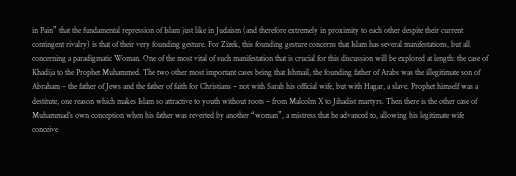in Pain” that the fundamental repression of Islam just like in Judaism (and therefore extremely in proximity to each other despite their current contingent rivalry) is that of their very founding gesture. For Zizek, this founding gesture concerns that Islam has several manifestations, but all concerning a paradigmatic Woman. One of the most vital of such manifestation that is crucial for this discussion will be explored at length: the case of Khadija to the Prophet Muhammed. The two other most important cases being that Ishmail, the founding father of Arabs was the illegitimate son of Abraham – the father of Jews and the father of faith for Christians – not with Sarah his official wife, but with Hagar, a slave. Prophet himself was a destitute, one reason which makes Islam so attractive to youth without roots – from Malcolm X to Jihadist martyrs. Then there is the other case of Muhammad’s own conception when his father was reverted by another “woman”, a mistress that he advanced to, allowing his legitimate wife conceive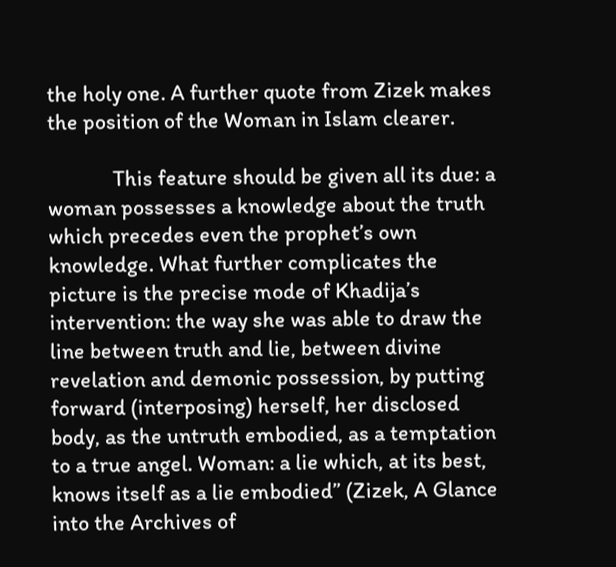the holy one. A further quote from Zizek makes the position of the Woman in Islam clearer.

             This feature should be given all its due: a woman possesses a knowledge about the truth which precedes even the prophet’s own knowledge. What further complicates the picture is the precise mode of Khadija’s intervention: the way she was able to draw the line between truth and lie, between divine revelation and demonic possession, by putting forward (interposing) herself, her disclosed body, as the untruth embodied, as a temptation to a true angel. Woman: a lie which, at its best, knows itself as a lie embodied” (Zizek, A Glance into the Archives of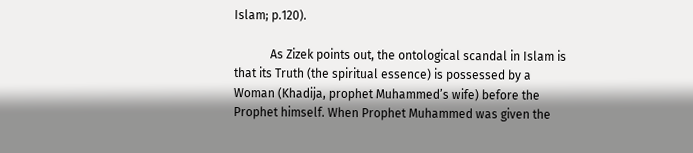Islam; p.120).

            As Zizek points out, the ontological scandal in Islam is that its Truth (the spiritual essence) is possessed by a Woman (Khadija, prophet Muhammed’s wife) before the Prophet himself. When Prophet Muhammed was given the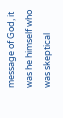message of God, it was he himself who was skeptical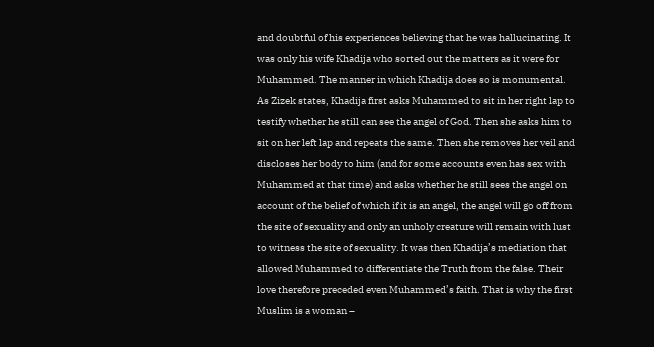and doubtful of his experiences believing that he was hallucinating. It was only his wife Khadija who sorted out the matters as it were for Muhammed. The manner in which Khadija does so is monumental. As Zizek states, Khadija first asks Muhammed to sit in her right lap to testify whether he still can see the angel of God. Then she asks him to sit on her left lap and repeats the same. Then she removes her veil and discloses her body to him (and for some accounts even has sex with Muhammed at that time) and asks whether he still sees the angel on account of the belief of which if it is an angel, the angel will go off from the site of sexuality and only an unholy creature will remain with lust to witness the site of sexuality. It was then Khadija’s mediation that allowed Muhammed to differentiate the Truth from the false. Their love therefore preceded even Muhammed’s faith. That is why the first Muslim is a woman –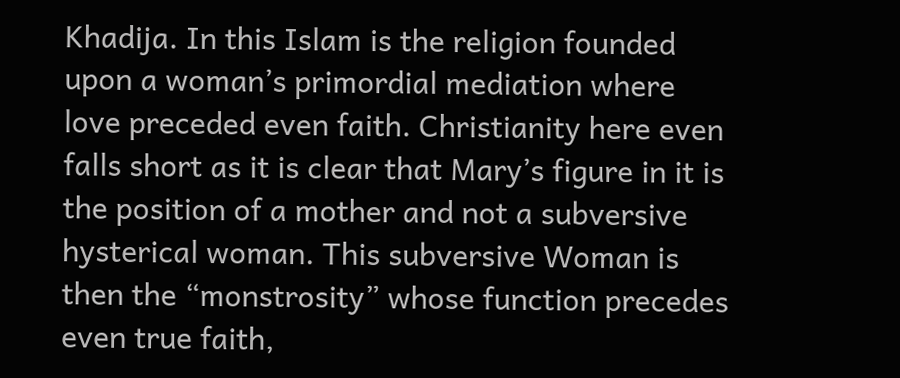Khadija. In this Islam is the religion founded upon a woman’s primordial mediation where love preceded even faith. Christianity here even falls short as it is clear that Mary’s figure in it is the position of a mother and not a subversive hysterical woman. This subversive Woman is then the “monstrosity” whose function precedes even true faith,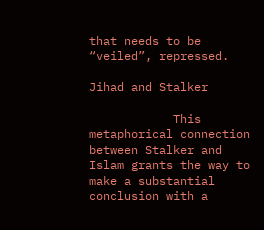that needs to be “veiled”, repressed.

Jihad and Stalker

            This metaphorical connection between Stalker and Islam grants the way to make a substantial conclusion with a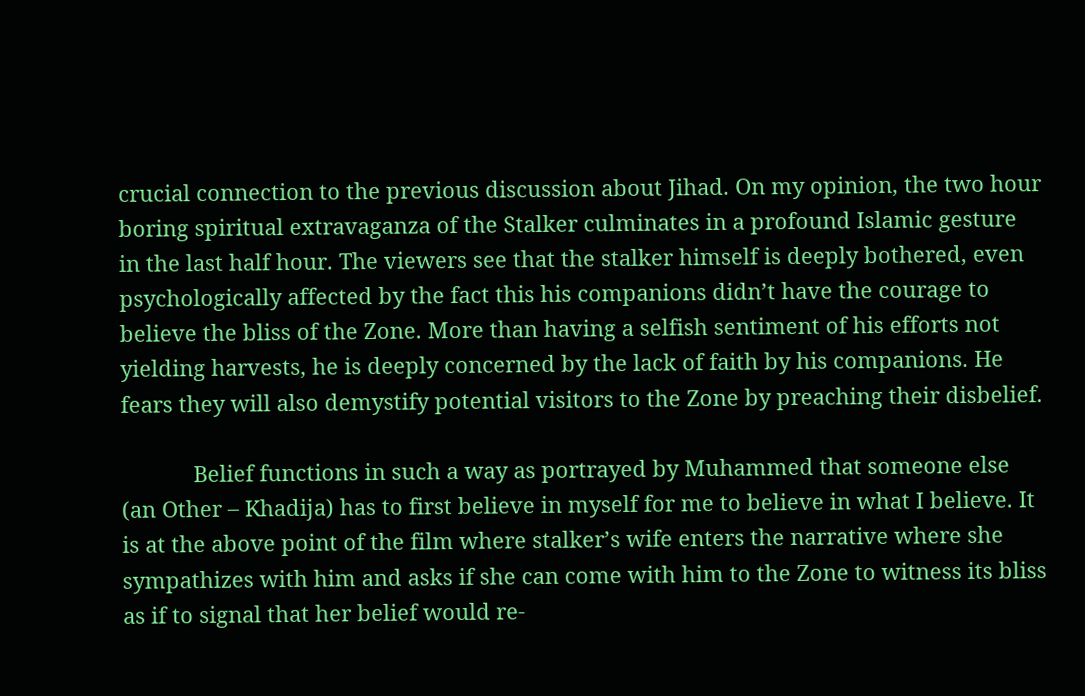crucial connection to the previous discussion about Jihad. On my opinion, the two hour boring spiritual extravaganza of the Stalker culminates in a profound Islamic gesture in the last half hour. The viewers see that the stalker himself is deeply bothered, even psychologically affected by the fact this his companions didn’t have the courage to believe the bliss of the Zone. More than having a selfish sentiment of his efforts not yielding harvests, he is deeply concerned by the lack of faith by his companions. He fears they will also demystify potential visitors to the Zone by preaching their disbelief.

            Belief functions in such a way as portrayed by Muhammed that someone else (an Other – Khadija) has to first believe in myself for me to believe in what I believe. It is at the above point of the film where stalker’s wife enters the narrative where she sympathizes with him and asks if she can come with him to the Zone to witness its bliss as if to signal that her belief would re-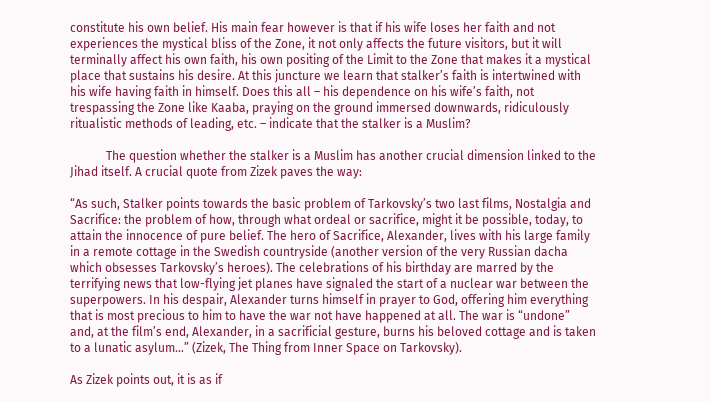constitute his own belief. His main fear however is that if his wife loses her faith and not experiences the mystical bliss of the Zone, it not only affects the future visitors, but it will terminally affect his own faith, his own positing of the Limit to the Zone that makes it a mystical place that sustains his desire. At this juncture we learn that stalker’s faith is intertwined with his wife having faith in himself. Does this all – his dependence on his wife’s faith, not trespassing the Zone like Kaaba, praying on the ground immersed downwards, ridiculously ritualistic methods of leading, etc. – indicate that the stalker is a Muslim?

            The question whether the stalker is a Muslim has another crucial dimension linked to the Jihad itself. A crucial quote from Zizek paves the way:

“As such, Stalker points towards the basic problem of Tarkovsky’s two last films, Nostalgia and Sacrifice: the problem of how, through what ordeal or sacrifice, might it be possible, today, to attain the innocence of pure belief. The hero of Sacrifice, Alexander, lives with his large family in a remote cottage in the Swedish countryside (another version of the very Russian dacha which obsesses Tarkovsky’s heroes). The celebrations of his birthday are marred by the terrifying news that low-flying jet planes have signaled the start of a nuclear war between the superpowers. In his despair, Alexander turns himself in prayer to God, offering him everything that is most precious to him to have the war not have happened at all. The war is “undone” and, at the film’s end, Alexander, in a sacrificial gesture, burns his beloved cottage and is taken to a lunatic asylum…” (Zizek, The Thing from Inner Space on Tarkovsky).

As Zizek points out, it is as if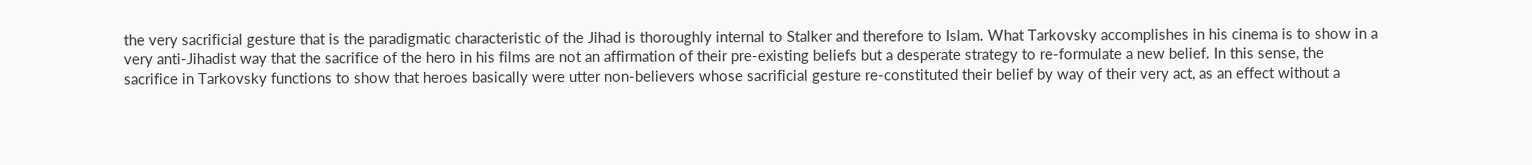the very sacrificial gesture that is the paradigmatic characteristic of the Jihad is thoroughly internal to Stalker and therefore to Islam. What Tarkovsky accomplishes in his cinema is to show in a very anti-Jihadist way that the sacrifice of the hero in his films are not an affirmation of their pre-existing beliefs but a desperate strategy to re-formulate a new belief. In this sense, the sacrifice in Tarkovsky functions to show that heroes basically were utter non-believers whose sacrificial gesture re-constituted their belief by way of their very act, as an effect without a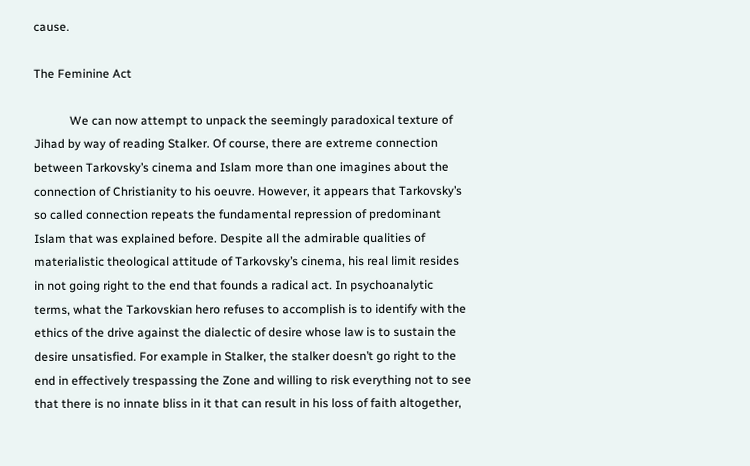cause.

The Feminine Act

            We can now attempt to unpack the seemingly paradoxical texture of Jihad by way of reading Stalker. Of course, there are extreme connection between Tarkovsky’s cinema and Islam more than one imagines about the connection of Christianity to his oeuvre. However, it appears that Tarkovsky’s so called connection repeats the fundamental repression of predominant Islam that was explained before. Despite all the admirable qualities of materialistic theological attitude of Tarkovsky’s cinema, his real limit resides in not going right to the end that founds a radical act. In psychoanalytic terms, what the Tarkovskian hero refuses to accomplish is to identify with the ethics of the drive against the dialectic of desire whose law is to sustain the desire unsatisfied. For example in Stalker, the stalker doesn’t go right to the end in effectively trespassing the Zone and willing to risk everything not to see that there is no innate bliss in it that can result in his loss of faith altogether,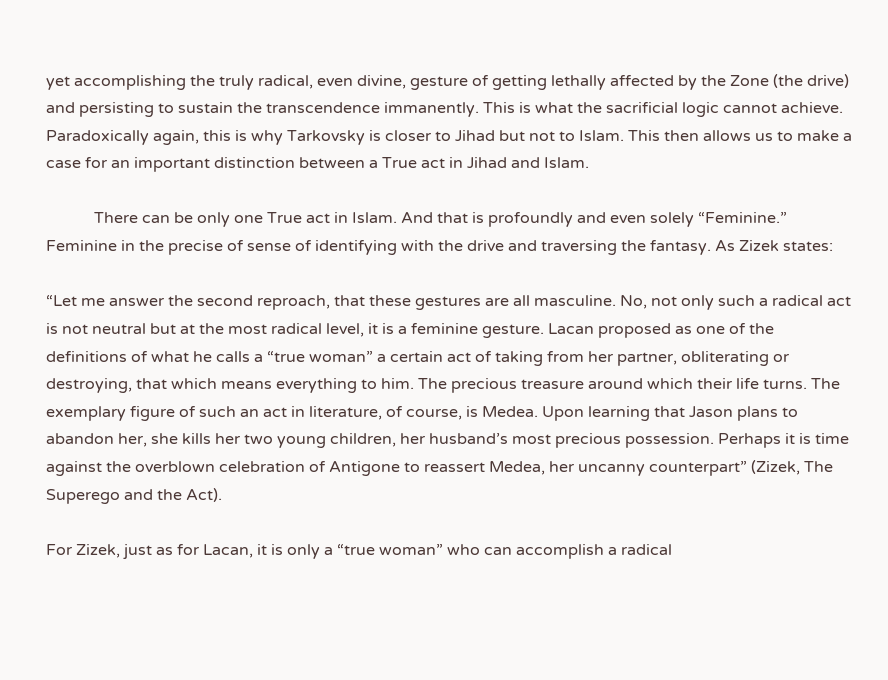yet accomplishing the truly radical, even divine, gesture of getting lethally affected by the Zone (the drive) and persisting to sustain the transcendence immanently. This is what the sacrificial logic cannot achieve. Paradoxically again, this is why Tarkovsky is closer to Jihad but not to Islam. This then allows us to make a case for an important distinction between a True act in Jihad and Islam.

            There can be only one True act in Islam. And that is profoundly and even solely “Feminine.” Feminine in the precise of sense of identifying with the drive and traversing the fantasy. As Zizek states:

“Let me answer the second reproach, that these gestures are all masculine. No, not only such a radical act is not neutral but at the most radical level, it is a feminine gesture. Lacan proposed as one of the definitions of what he calls a “true woman” a certain act of taking from her partner, obliterating or destroying, that which means everything to him. The precious treasure around which their life turns. The exemplary figure of such an act in literature, of course, is Medea. Upon learning that Jason plans to abandon her, she kills her two young children, her husband’s most precious possession. Perhaps it is time against the overblown celebration of Antigone to reassert Medea, her uncanny counterpart” (Zizek, The Superego and the Act).

For Zizek, just as for Lacan, it is only a “true woman” who can accomplish a radical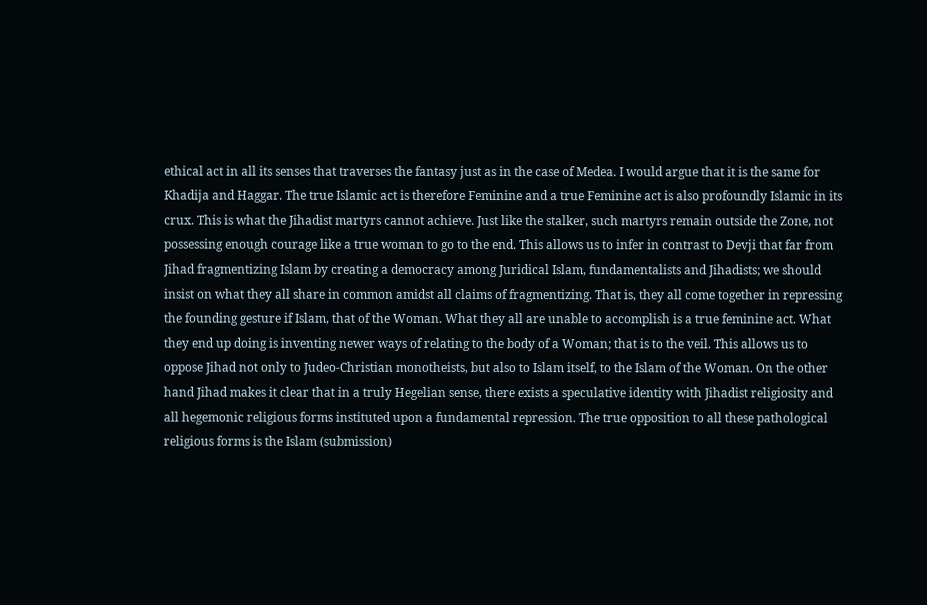ethical act in all its senses that traverses the fantasy just as in the case of Medea. I would argue that it is the same for Khadija and Haggar. The true Islamic act is therefore Feminine and a true Feminine act is also profoundly Islamic in its crux. This is what the Jihadist martyrs cannot achieve. Just like the stalker, such martyrs remain outside the Zone, not possessing enough courage like a true woman to go to the end. This allows us to infer in contrast to Devji that far from Jihad fragmentizing Islam by creating a democracy among Juridical Islam, fundamentalists and Jihadists; we should insist on what they all share in common amidst all claims of fragmentizing. That is, they all come together in repressing the founding gesture if Islam, that of the Woman. What they all are unable to accomplish is a true feminine act. What they end up doing is inventing newer ways of relating to the body of a Woman; that is to the veil. This allows us to oppose Jihad not only to Judeo-Christian monotheists, but also to Islam itself, to the Islam of the Woman. On the other hand Jihad makes it clear that in a truly Hegelian sense, there exists a speculative identity with Jihadist religiosity and all hegemonic religious forms instituted upon a fundamental repression. The true opposition to all these pathological religious forms is the Islam (submission)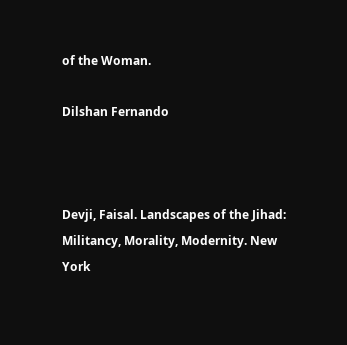of the Woman.

Dilshan Fernando



Devji, Faisal. Landscapes of the Jihad: Militancy, Morality, Modernity. New York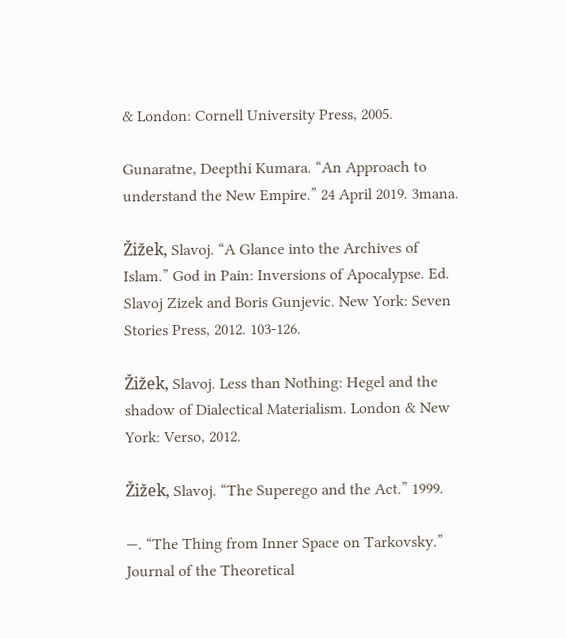& London: Cornell University Press, 2005.

Gunaratne, Deepthi Kumara. “An Approach to understand the New Empire.” 24 April 2019. 3mana.

Žižek, Slavoj. “A Glance into the Archives of Islam.” God in Pain: Inversions of Apocalypse. Ed. Slavoj Zizek and Boris Gunjevic. New York: Seven Stories Press, 2012. 103-126.

Žižek, Slavoj. Less than Nothing: Hegel and the shadow of Dialectical Materialism. London & New York: Verso, 2012.

Žižek, Slavoj. “The Superego and the Act.” 1999.

—. “The Thing from Inner Space on Tarkovsky.” Journal of the Theoretical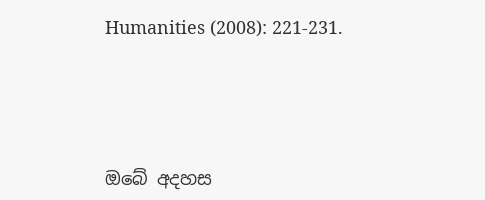Humanities (2008): 221-231.




ඔබේ අදහස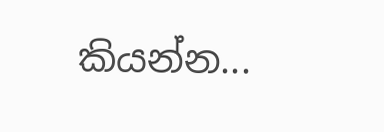කියන්න...